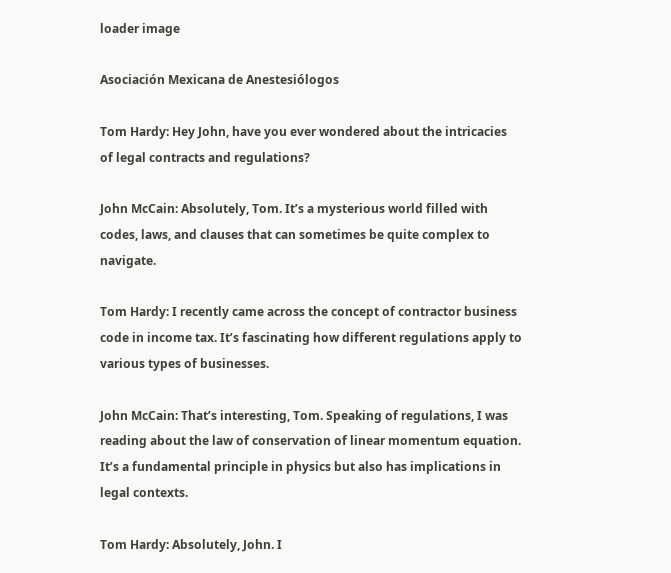loader image

Asociación Mexicana de Anestesiólogos

Tom Hardy: Hey John, have you ever wondered about the intricacies of legal contracts and regulations?

John McCain: Absolutely, Tom. It’s a mysterious world filled with codes, laws, and clauses that can sometimes be quite complex to navigate.

Tom Hardy: I recently came across the concept of contractor business code in income tax. It’s fascinating how different regulations apply to various types of businesses.

John McCain: That’s interesting, Tom. Speaking of regulations, I was reading about the law of conservation of linear momentum equation. It’s a fundamental principle in physics but also has implications in legal contexts.

Tom Hardy: Absolutely, John. I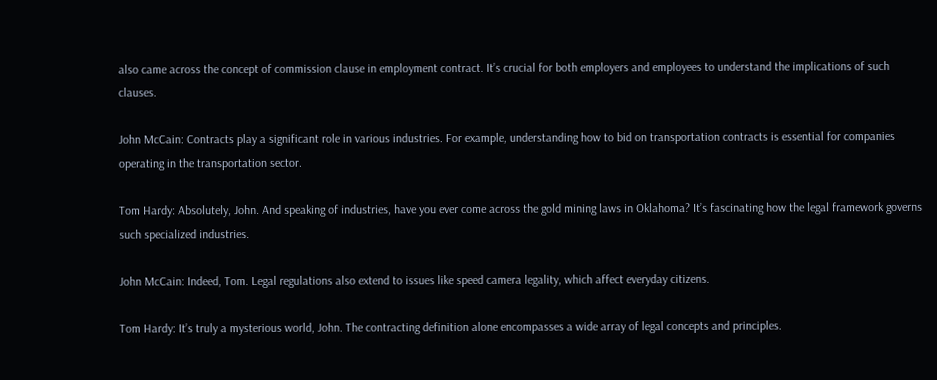also came across the concept of commission clause in employment contract. It’s crucial for both employers and employees to understand the implications of such clauses.

John McCain: Contracts play a significant role in various industries. For example, understanding how to bid on transportation contracts is essential for companies operating in the transportation sector.

Tom Hardy: Absolutely, John. And speaking of industries, have you ever come across the gold mining laws in Oklahoma? It’s fascinating how the legal framework governs such specialized industries.

John McCain: Indeed, Tom. Legal regulations also extend to issues like speed camera legality, which affect everyday citizens.

Tom Hardy: It’s truly a mysterious world, John. The contracting definition alone encompasses a wide array of legal concepts and principles.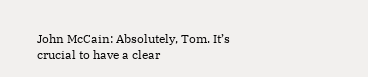John McCain: Absolutely, Tom. It’s crucial to have a clear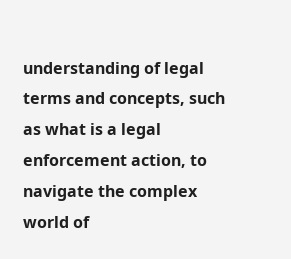understanding of legal terms and concepts, such as what is a legal enforcement action, to navigate the complex world of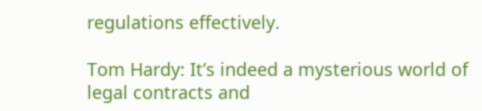regulations effectively.

Tom Hardy: It’s indeed a mysterious world of legal contracts and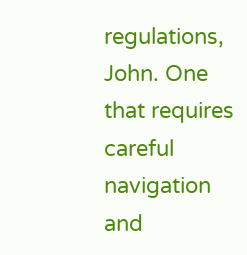regulations, John. One that requires careful navigation and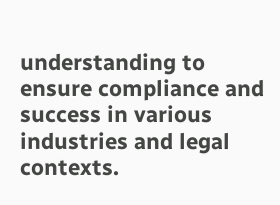understanding to ensure compliance and success in various industries and legal contexts.